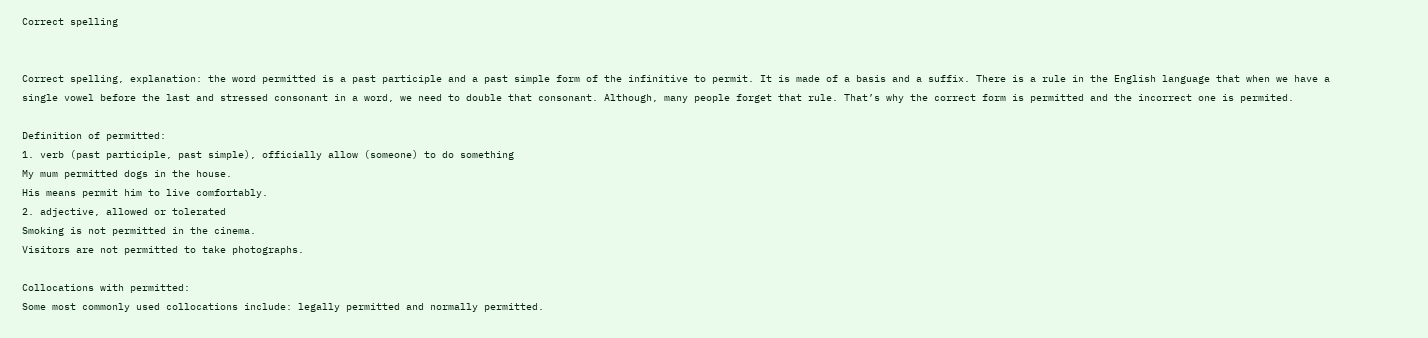Correct spelling


Correct spelling, explanation: the word permitted is a past participle and a past simple form of the infinitive to permit. It is made of a basis and a suffix. There is a rule in the English language that when we have a single vowel before the last and stressed consonant in a word, we need to double that consonant. Although, many people forget that rule. That’s why the correct form is permitted and the incorrect one is permited.

Definition of permitted:
1. verb (past participle, past simple), officially allow (someone) to do something
My mum permitted dogs in the house.
His means permit him to live comfortably.
2. adjective, allowed or tolerated
Smoking is not permitted in the cinema.
Visitors are not permitted to take photographs.

Collocations with permitted:
Some most commonly used collocations include: legally permitted and normally permitted.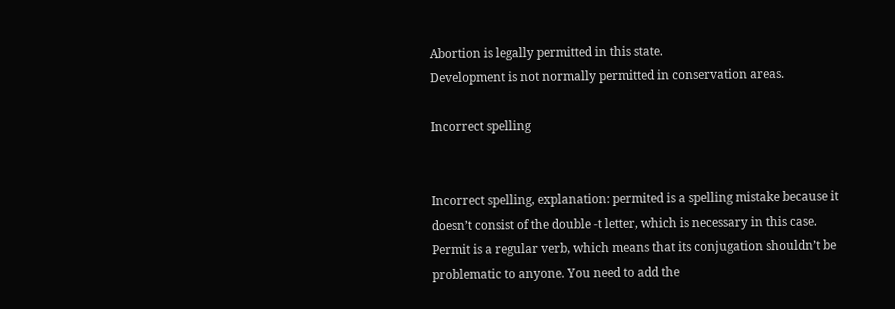Abortion is legally permitted in this state.
Development is not normally permitted in conservation areas.

Incorrect spelling


Incorrect spelling, explanation: permited is a spelling mistake because it doesn’t consist of the double -t letter, which is necessary in this case. Permit is a regular verb, which means that its conjugation shouldn’t be problematic to anyone. You need to add the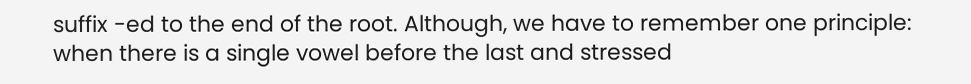suffix -ed to the end of the root. Although, we have to remember one principle: when there is a single vowel before the last and stressed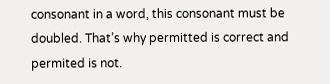consonant in a word, this consonant must be doubled. That’s why permitted is correct and permited is not.